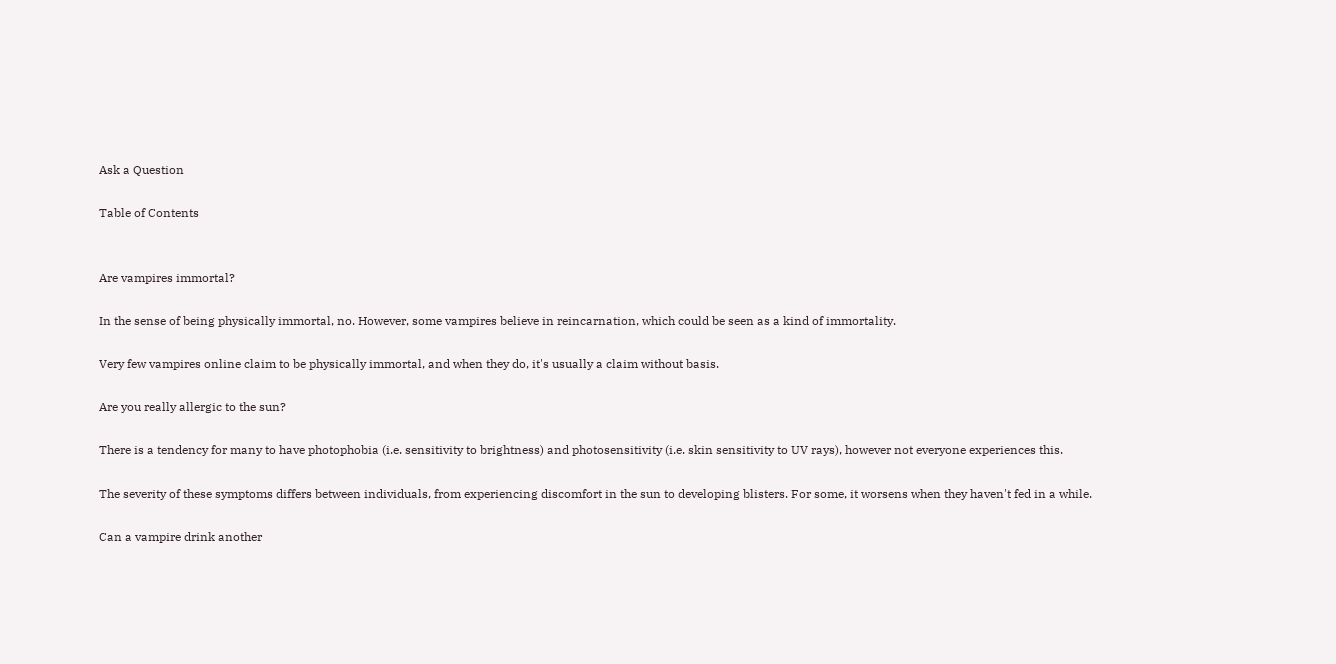Ask a Question

Table of Contents


Are vampires immortal?

In the sense of being physically immortal, no. However, some vampires believe in reincarnation, which could be seen as a kind of immortality.

Very few vampires online claim to be physically immortal, and when they do, it's usually a claim without basis.

Are you really allergic to the sun?

There is a tendency for many to have photophobia (i.e. sensitivity to brightness) and photosensitivity (i.e. skin sensitivity to UV rays), however not everyone experiences this.

The severity of these symptoms differs between individuals, from experiencing discomfort in the sun to developing blisters. For some, it worsens when they haven't fed in a while.

Can a vampire drink another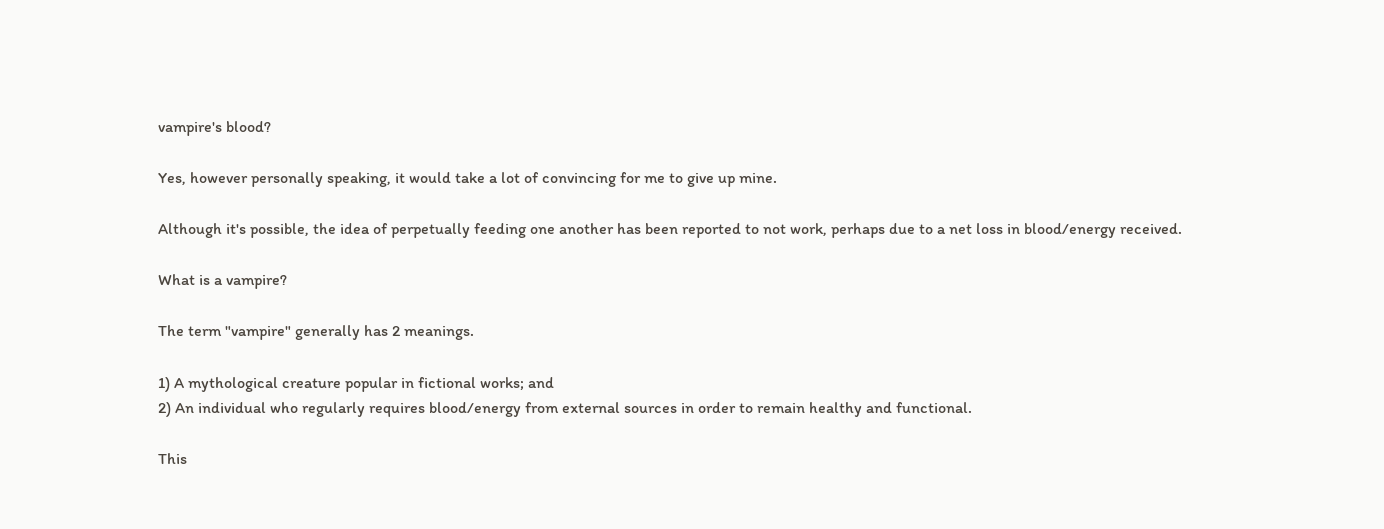vampire's blood?

Yes, however personally speaking, it would take a lot of convincing for me to give up mine.

Although it's possible, the idea of perpetually feeding one another has been reported to not work, perhaps due to a net loss in blood/energy received.

What is a vampire?

The term "vampire" generally has 2 meanings.

1) A mythological creature popular in fictional works; and
2) An individual who regularly requires blood/energy from external sources in order to remain healthy and functional.

This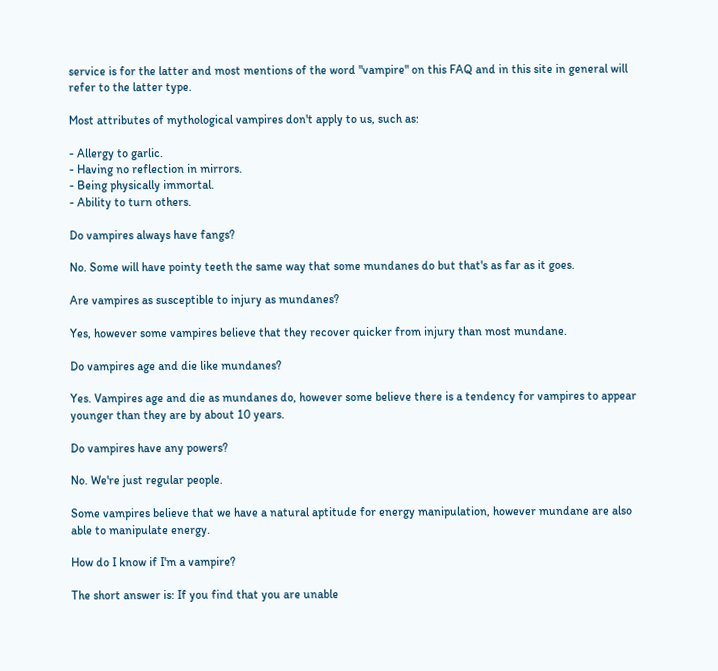service is for the latter and most mentions of the word "vampire" on this FAQ and in this site in general will refer to the latter type.

Most attributes of mythological vampires don't apply to us, such as:

- Allergy to garlic.
- Having no reflection in mirrors.
- Being physically immortal.
- Ability to turn others.

Do vampires always have fangs?

No. Some will have pointy teeth the same way that some mundanes do but that's as far as it goes.

Are vampires as susceptible to injury as mundanes?

Yes, however some vampires believe that they recover quicker from injury than most mundane.

Do vampires age and die like mundanes?

Yes. Vampires age and die as mundanes do, however some believe there is a tendency for vampires to appear younger than they are by about 10 years.

Do vampires have any powers?

No. We're just regular people.

Some vampires believe that we have a natural aptitude for energy manipulation, however mundane are also able to manipulate energy.

How do I know if I'm a vampire?

The short answer is: If you find that you are unable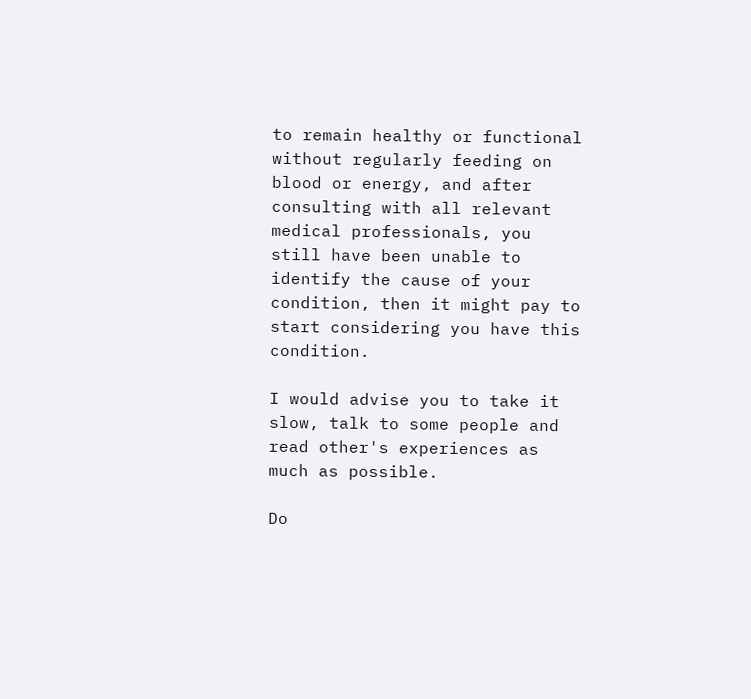to remain healthy or functional without regularly feeding on blood or energy, and after consulting with all relevant medical professionals, you still have been unable to identify the cause of your condition, then it might pay to start considering you have this condition.

I would advise you to take it slow, talk to some people and read other's experiences as much as possible.

Do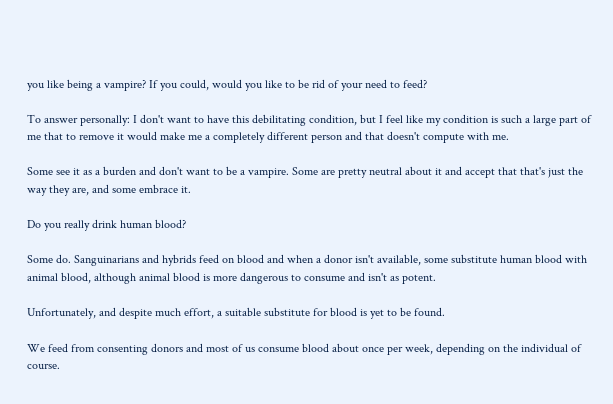you like being a vampire? If you could, would you like to be rid of your need to feed?

To answer personally: I don't want to have this debilitating condition, but I feel like my condition is such a large part of me that to remove it would make me a completely different person and that doesn't compute with me.

Some see it as a burden and don't want to be a vampire. Some are pretty neutral about it and accept that that's just the way they are, and some embrace it.

Do you really drink human blood?

Some do. Sanguinarians and hybrids feed on blood and when a donor isn't available, some substitute human blood with animal blood, although animal blood is more dangerous to consume and isn't as potent.

Unfortunately, and despite much effort, a suitable substitute for blood is yet to be found.

We feed from consenting donors and most of us consume blood about once per week, depending on the individual of course.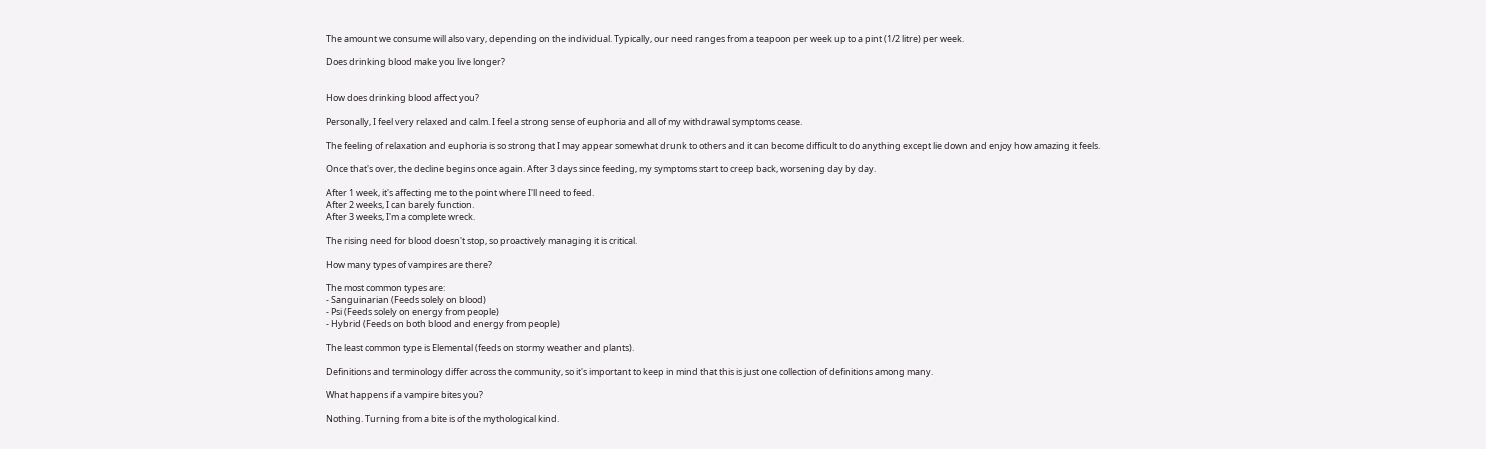The amount we consume will also vary, depending on the individual. Typically, our need ranges from a teapoon per week up to a pint (1/2 litre) per week.

Does drinking blood make you live longer?


How does drinking blood affect you?

Personally, I feel very relaxed and calm. I feel a strong sense of euphoria and all of my withdrawal symptoms cease.

The feeling of relaxation and euphoria is so strong that I may appear somewhat drunk to others and it can become difficult to do anything except lie down and enjoy how amazing it feels.

Once that's over, the decline begins once again. After 3 days since feeding, my symptoms start to creep back, worsening day by day.

After 1 week, it's affecting me to the point where I'll need to feed.
After 2 weeks, I can barely function.
After 3 weeks, I'm a complete wreck.

The rising need for blood doesn't stop, so proactively managing it is critical.

How many types of vampires are there?

The most common types are:
- Sanguinarian (Feeds solely on blood)
- Psi (Feeds solely on energy from people)
- Hybrid (Feeds on both blood and energy from people)

The least common type is Elemental (feeds on stormy weather and plants).

Definitions and terminology differ across the community, so it's important to keep in mind that this is just one collection of definitions among many.

What happens if a vampire bites you?

Nothing. Turning from a bite is of the mythological kind.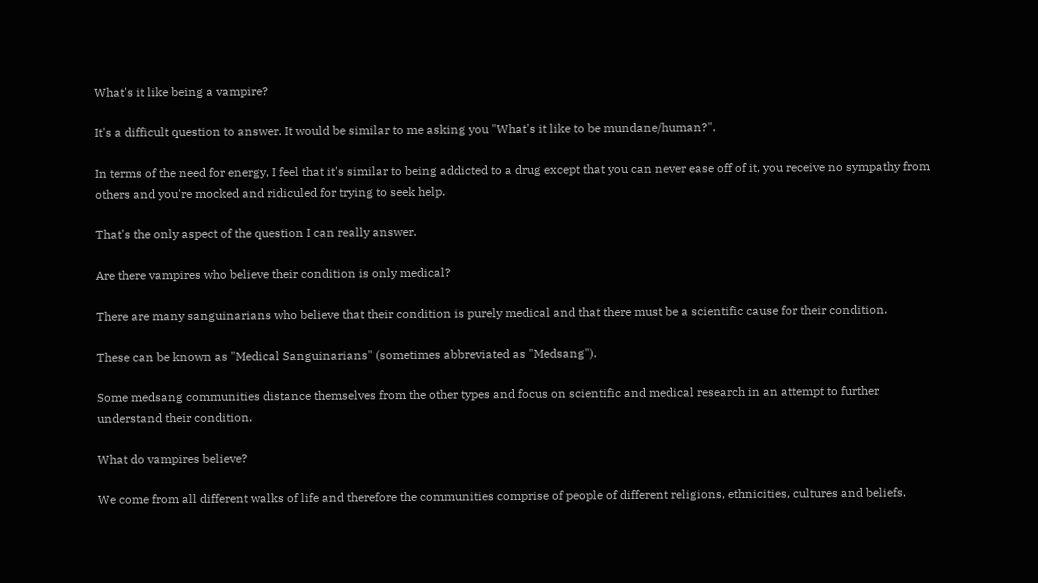What's it like being a vampire?

It's a difficult question to answer. It would be similar to me asking you "What's it like to be mundane/human?".

In terms of the need for energy, I feel that it's similar to being addicted to a drug except that you can never ease off of it, you receive no sympathy from others and you're mocked and ridiculed for trying to seek help.

That's the only aspect of the question I can really answer.

Are there vampires who believe their condition is only medical?

There are many sanguinarians who believe that their condition is purely medical and that there must be a scientific cause for their condition.

These can be known as "Medical Sanguinarians" (sometimes abbreviated as "Medsang").

Some medsang communities distance themselves from the other types and focus on scientific and medical research in an attempt to further understand their condition.

What do vampires believe?

We come from all different walks of life and therefore the communities comprise of people of different religions, ethnicities, cultures and beliefs.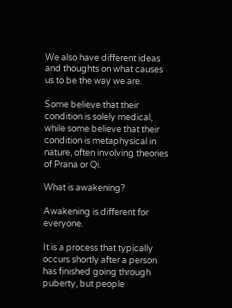We also have different ideas and thoughts on what causes us to be the way we are.

Some believe that their condition is solely medical, while some believe that their condition is metaphysical in nature, often involving theories of Prana or Qi.

What is awakening?

Awakening is different for everyone.

It is a process that typically occurs shortly after a person has finished going through puberty, but people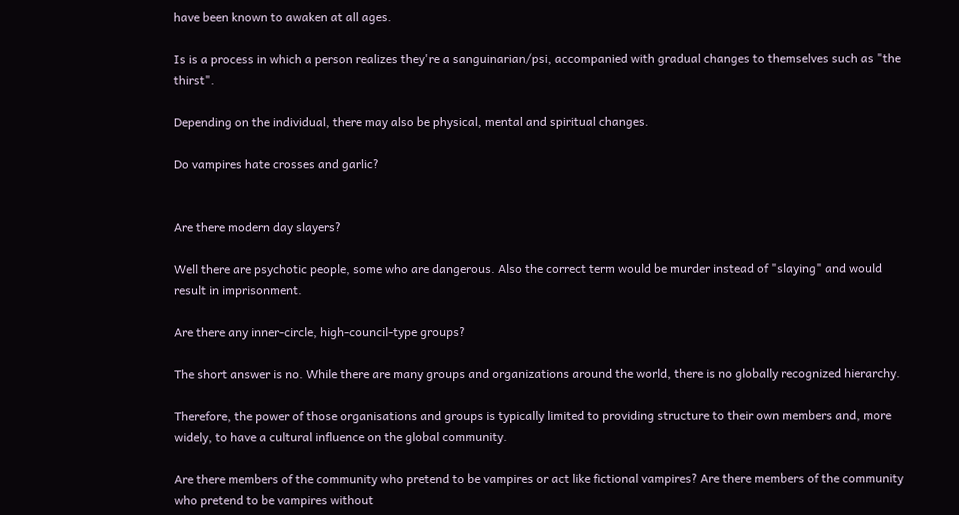have been known to awaken at all ages.

Is is a process in which a person realizes they're a sanguinarian/psi, accompanied with gradual changes to themselves such as "the thirst".

Depending on the individual, there may also be physical, mental and spiritual changes.

Do vampires hate crosses and garlic?


Are there modern day slayers?

Well there are psychotic people, some who are dangerous. Also the correct term would be murder instead of "slaying" and would result in imprisonment.

Are there any inner-circle, high-council-type groups?

The short answer is no. While there are many groups and organizations around the world, there is no globally recognized hierarchy.

Therefore, the power of those organisations and groups is typically limited to providing structure to their own members and, more widely, to have a cultural influence on the global community.

Are there members of the community who pretend to be vampires or act like fictional vampires? Are there members of the community who pretend to be vampires without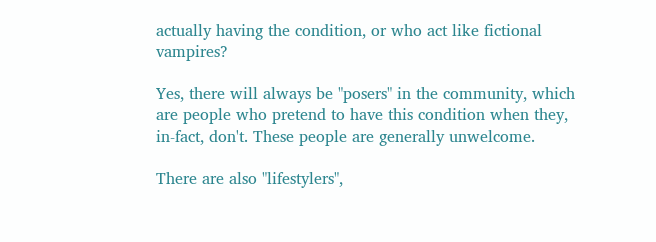actually having the condition, or who act like fictional vampires?

Yes, there will always be "posers" in the community, which are people who pretend to have this condition when they, in-fact, don't. These people are generally unwelcome.

There are also "lifestylers",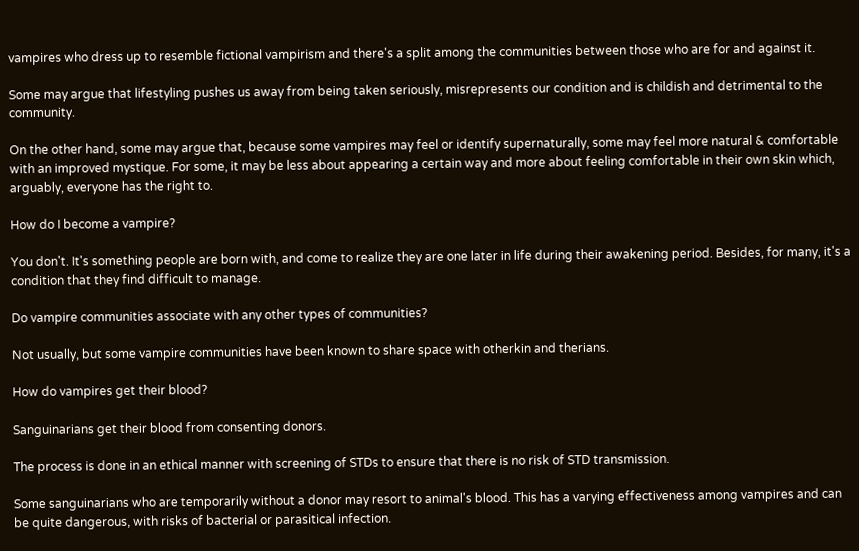vampires who dress up to resemble fictional vampirism and there's a split among the communities between those who are for and against it.

Some may argue that lifestyling pushes us away from being taken seriously, misrepresents our condition and is childish and detrimental to the community.

On the other hand, some may argue that, because some vampires may feel or identify supernaturally, some may feel more natural & comfortable with an improved mystique. For some, it may be less about appearing a certain way and more about feeling comfortable in their own skin which, arguably, everyone has the right to.

How do I become a vampire?

You don't. It's something people are born with, and come to realize they are one later in life during their awakening period. Besides, for many, it's a condition that they find difficult to manage.

Do vampire communities associate with any other types of communities?

Not usually, but some vampire communities have been known to share space with otherkin and therians.

How do vampires get their blood?

Sanguinarians get their blood from consenting donors.

The process is done in an ethical manner with screening of STDs to ensure that there is no risk of STD transmission.

Some sanguinarians who are temporarily without a donor may resort to animal's blood. This has a varying effectiveness among vampires and can be quite dangerous, with risks of bacterial or parasitical infection.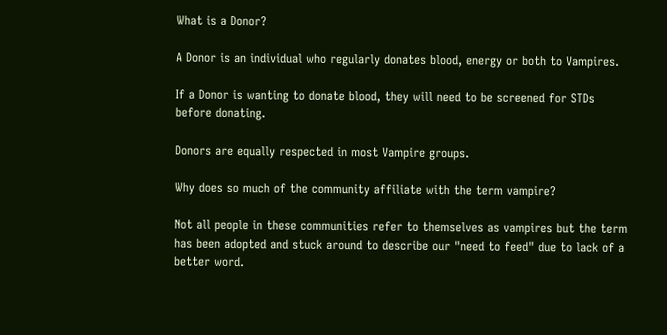What is a Donor?

A Donor is an individual who regularly donates blood, energy or both to Vampires.

If a Donor is wanting to donate blood, they will need to be screened for STDs before donating.

Donors are equally respected in most Vampire groups.

Why does so much of the community affiliate with the term vampire?

Not all people in these communities refer to themselves as vampires but the term has been adopted and stuck around to describe our "need to feed" due to lack of a better word.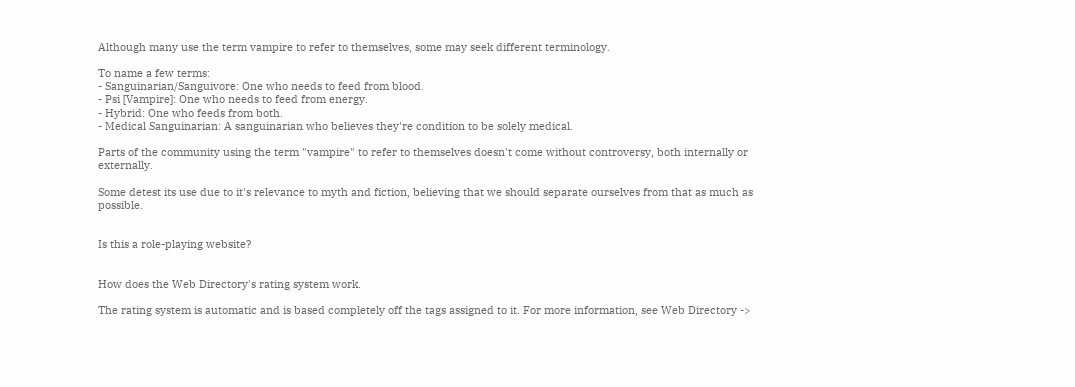Although many use the term vampire to refer to themselves, some may seek different terminology.

To name a few terms:
- Sanguinarian/Sanguivore: One who needs to feed from blood.
- Psi [Vampire]: One who needs to feed from energy.
- Hybrid: One who feeds from both.
- Medical Sanguinarian: A sanguinarian who believes they're condition to be solely medical.

Parts of the community using the term "vampire" to refer to themselves doesn't come without controversy, both internally or externally.

Some detest its use due to it's relevance to myth and fiction, believing that we should separate ourselves from that as much as possible.


Is this a role-playing website?


How does the Web Directory's rating system work.

The rating system is automatic and is based completely off the tags assigned to it. For more information, see Web Directory ->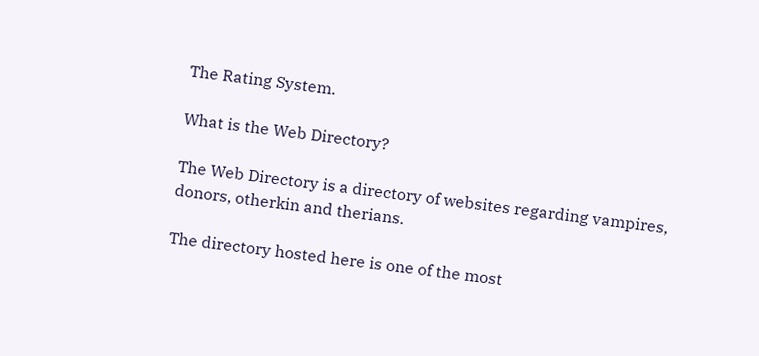The Rating System.

What is the Web Directory?

The Web Directory is a directory of websites regarding vampires, donors, otherkin and therians.

The directory hosted here is one of the most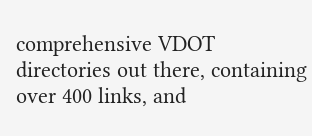comprehensive VDOT directories out there, containing over 400 links, and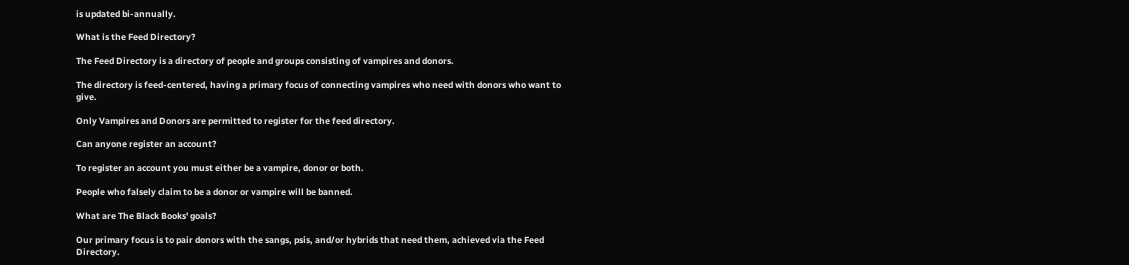is updated bi-annually.

What is the Feed Directory?

The Feed Directory is a directory of people and groups consisting of vampires and donors.

The directory is feed-centered, having a primary focus of connecting vampires who need with donors who want to give.

Only Vampires and Donors are permitted to register for the feed directory.

Can anyone register an account?

To register an account you must either be a vampire, donor or both.

People who falsely claim to be a donor or vampire will be banned.

What are The Black Books' goals?

Our primary focus is to pair donors with the sangs, psis, and/or hybrids that need them, achieved via the Feed Directory.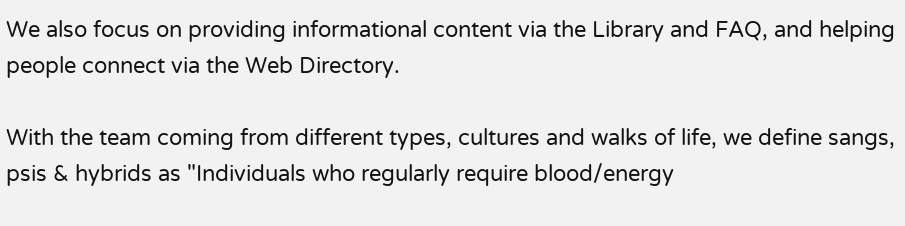We also focus on providing informational content via the Library and FAQ, and helping people connect via the Web Directory.

With the team coming from different types, cultures and walks of life, we define sangs, psis & hybrids as "Individuals who regularly require blood/energy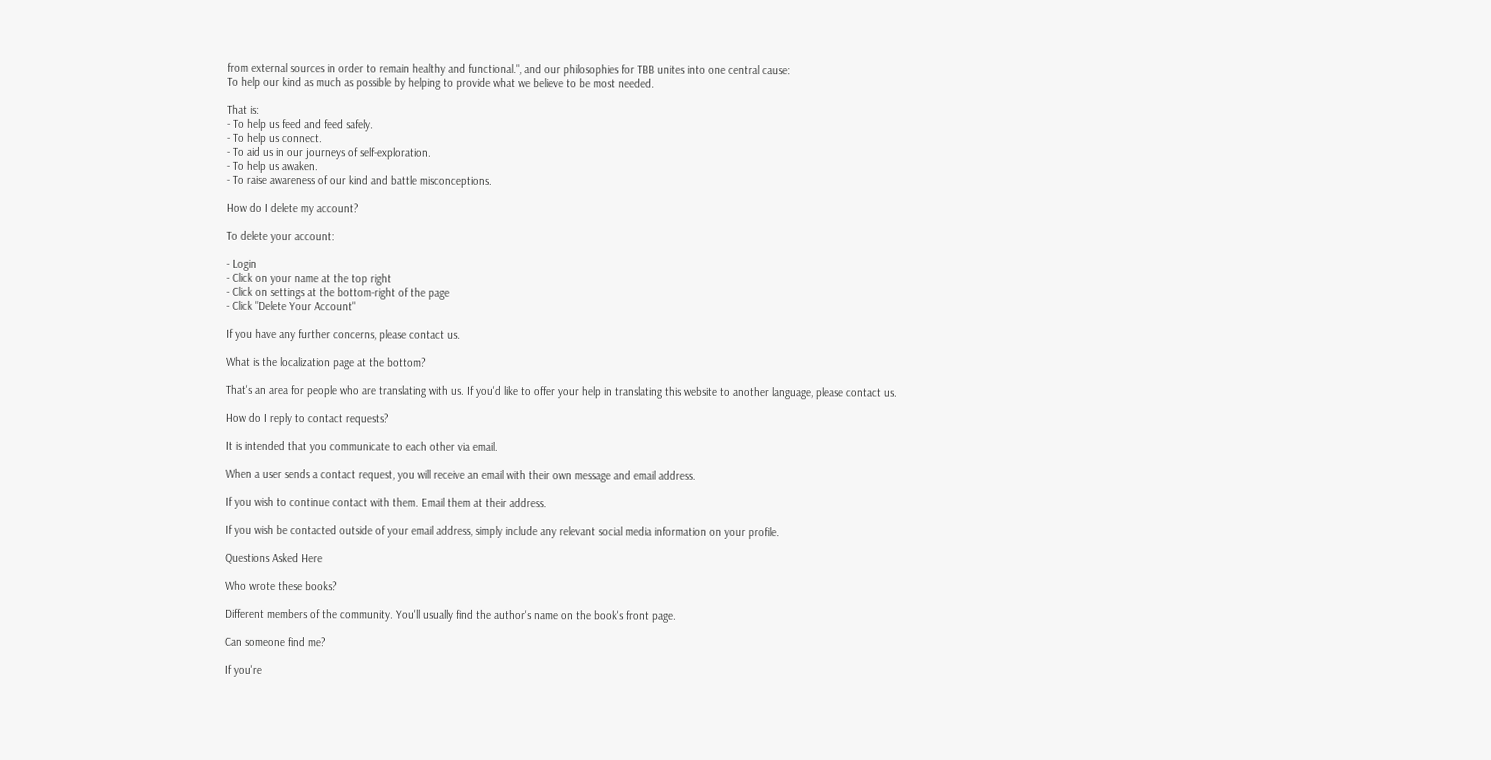from external sources in order to remain healthy and functional.", and our philosophies for TBB unites into one central cause:
To help our kind as much as possible by helping to provide what we believe to be most needed.

That is:
- To help us feed and feed safely.
- To help us connect.
- To aid us in our journeys of self-exploration.
- To help us awaken.
- To raise awareness of our kind and battle misconceptions.

How do I delete my account?

To delete your account:

- Login
- Click on your name at the top right
- Click on settings at the bottom-right of the page
- Click "Delete Your Account"

If you have any further concerns, please contact us.

What is the localization page at the bottom?

That's an area for people who are translating with us. If you'd like to offer your help in translating this website to another language, please contact us.

How do I reply to contact requests?

It is intended that you communicate to each other via email.

When a user sends a contact request, you will receive an email with their own message and email address.

If you wish to continue contact with them. Email them at their address.

If you wish be contacted outside of your email address, simply include any relevant social media information on your profile.

Questions Asked Here

Who wrote these books?

Different members of the community. You'll usually find the author's name on the book's front page.

Can someone find me?

If you're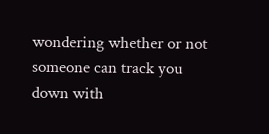wondering whether or not someone can track you down with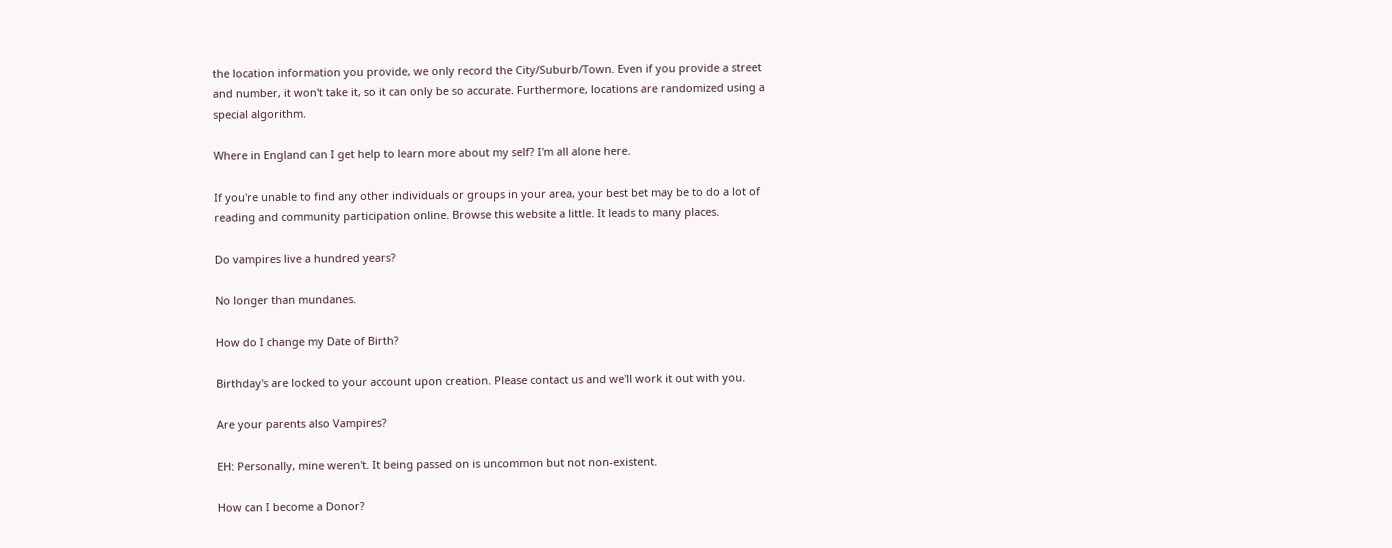the location information you provide, we only record the City/Suburb/Town. Even if you provide a street and number, it won't take it, so it can only be so accurate. Furthermore, locations are randomized using a special algorithm.

Where in England can I get help to learn more about my self? I'm all alone here.

If you're unable to find any other individuals or groups in your area, your best bet may be to do a lot of reading and community participation online. Browse this website a little. It leads to many places.

Do vampires live a hundred years?

No longer than mundanes.

How do I change my Date of Birth?

Birthday's are locked to your account upon creation. Please contact us and we'll work it out with you.

Are your parents also Vampires?

EH: Personally, mine weren't. It being passed on is uncommon but not non-existent.

How can I become a Donor?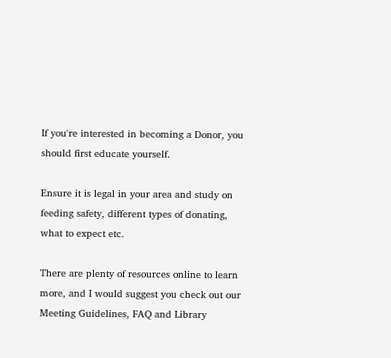If you're interested in becoming a Donor, you should first educate yourself.

Ensure it is legal in your area and study on feeding safety, different types of donating, what to expect etc.

There are plenty of resources online to learn more, and I would suggest you check out our Meeting Guidelines, FAQ and Library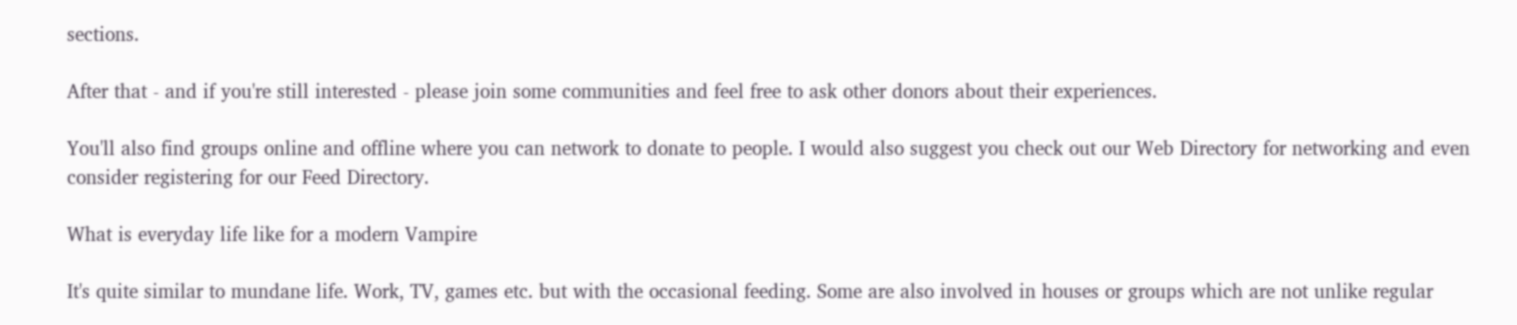sections.

After that - and if you're still interested - please join some communities and feel free to ask other donors about their experiences.

You'll also find groups online and offline where you can network to donate to people. I would also suggest you check out our Web Directory for networking and even consider registering for our Feed Directory.

What is everyday life like for a modern Vampire

It's quite similar to mundane life. Work, TV, games etc. but with the occasional feeding. Some are also involved in houses or groups which are not unlike regular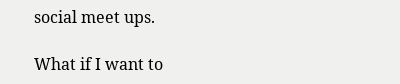social meet ups.

What if I want to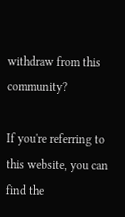withdraw from this community?

If you're referring to this website, you can find the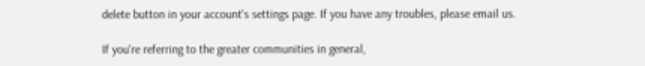delete button in your account's settings page. If you have any troubles, please email us.

If you're referring to the greater communities in general,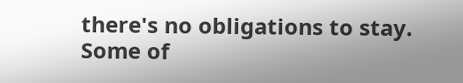there's no obligations to stay.
Some of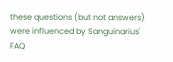these questions (but not answers) were influenced by Sanguinarius' FAQ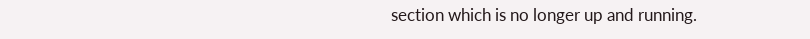section which is no longer up and running.